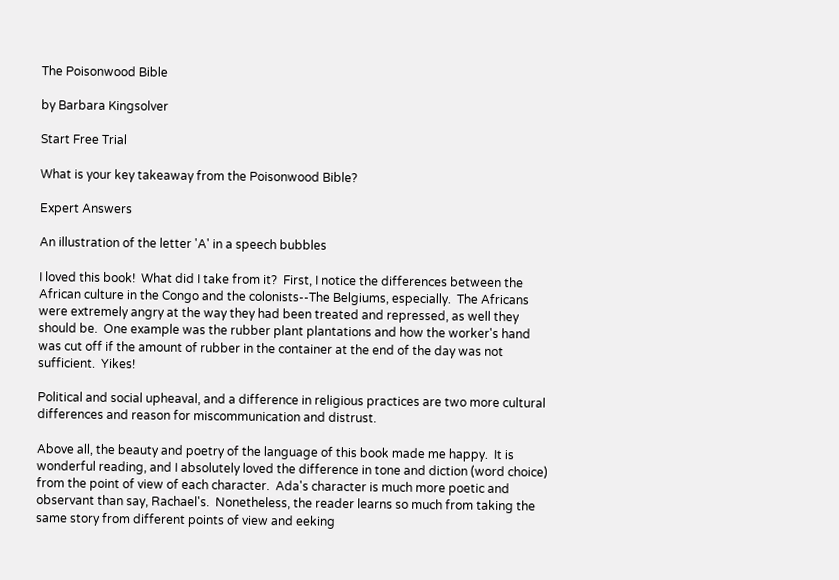The Poisonwood Bible

by Barbara Kingsolver

Start Free Trial

What is your key takeaway from the Poisonwood Bible?

Expert Answers

An illustration of the letter 'A' in a speech bubbles

I loved this book!  What did I take from it?  First, I notice the differences between the African culture in the Congo and the colonists--The Belgiums, especially.  The Africans were extremely angry at the way they had been treated and repressed, as well they should be.  One example was the rubber plant plantations and how the worker's hand was cut off if the amount of rubber in the container at the end of the day was not sufficient.  Yikes!

Political and social upheaval, and a difference in religious practices are two more cultural differences and reason for miscommunication and distrust.

Above all, the beauty and poetry of the language of this book made me happy.  It is wonderful reading, and I absolutely loved the difference in tone and diction (word choice) from the point of view of each character.  Ada's character is much more poetic and observant than say, Rachael's.  Nonetheless, the reader learns so much from taking the same story from different points of view and eeking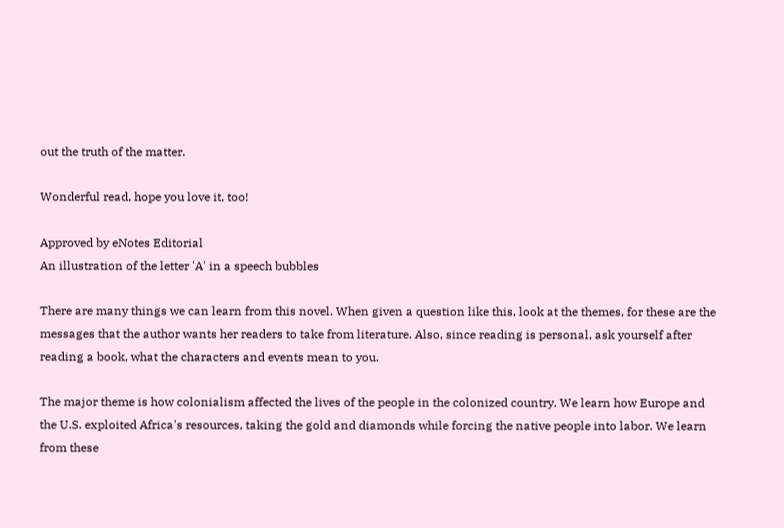out the truth of the matter.

Wonderful read, hope you love it, too!

Approved by eNotes Editorial
An illustration of the letter 'A' in a speech bubbles

There are many things we can learn from this novel. When given a question like this, look at the themes, for these are the messages that the author wants her readers to take from literature. Also, since reading is personal, ask yourself after reading a book, what the characters and events mean to you.

The major theme is how colonialism affected the lives of the people in the colonized country. We learn how Europe and the U.S. exploited Africa's resources, taking the gold and diamonds while forcing the native people into labor. We learn from these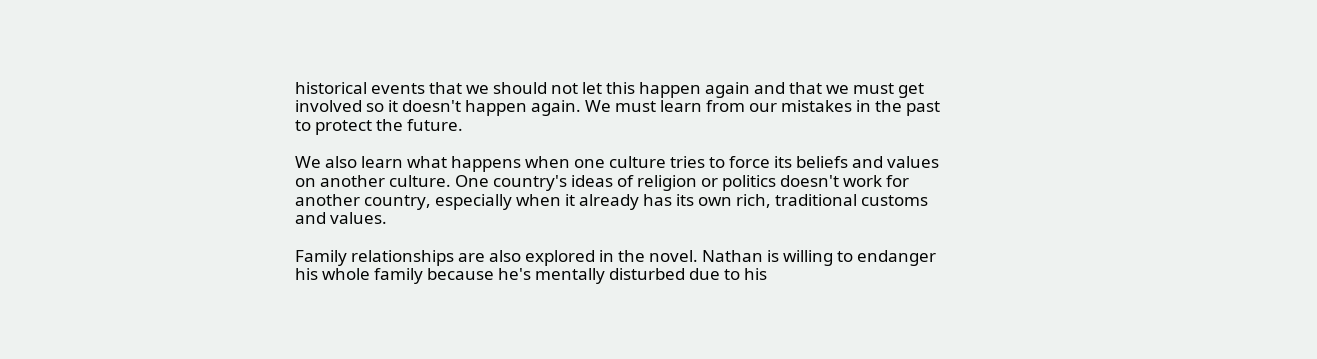historical events that we should not let this happen again and that we must get involved so it doesn't happen again. We must learn from our mistakes in the past to protect the future.

We also learn what happens when one culture tries to force its beliefs and values on another culture. One country's ideas of religion or politics doesn't work for another country, especially when it already has its own rich, traditional customs and values.

Family relationships are also explored in the novel. Nathan is willing to endanger his whole family because he's mentally disturbed due to his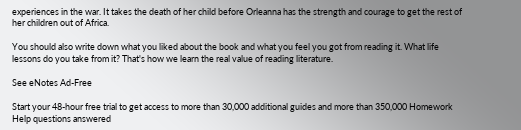experiences in the war. It takes the death of her child before Orleanna has the strength and courage to get the rest of her children out of Africa.

You should also write down what you liked about the book and what you feel you got from reading it. What life lessons do you take from it? That's how we learn the real value of reading literature.

See eNotes Ad-Free

Start your 48-hour free trial to get access to more than 30,000 additional guides and more than 350,000 Homework Help questions answered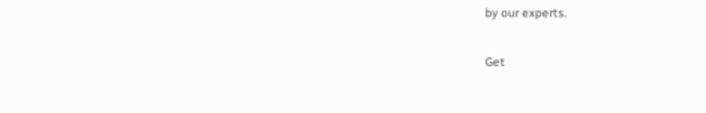by our experts.

Get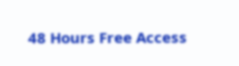48 Hours Free Access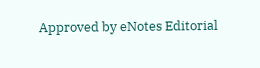Approved by eNotes Editorial